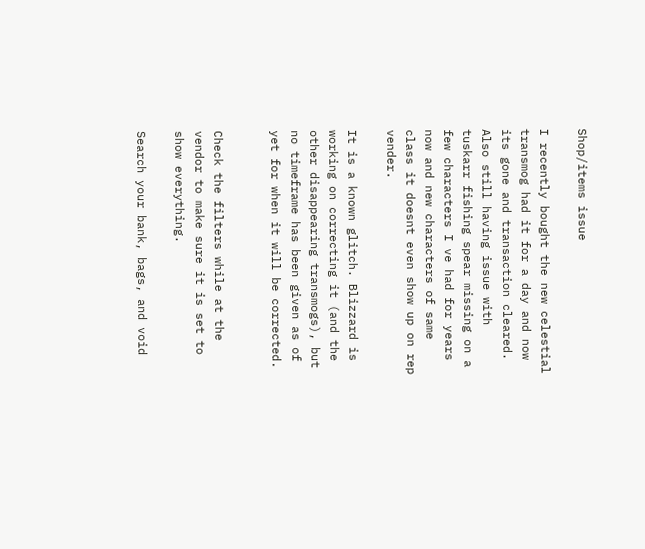Shop/items issue

I recently bought the new celestial transmog had it for a day and now its gone and transaction cleared.
Also still having issue with tuskarr fishing spear missing on a few characters I ve had for years now and new characters of same class it doesnt even show up on rep vender.

It is a known glitch. Blizzard is working on correcting it (and the other disappearing transmogs), but no timeframe has been given as of yet for when it will be corrected.


Check the filters while at the vendor to make sure it is set to show everything.

Search your bank, bags, and void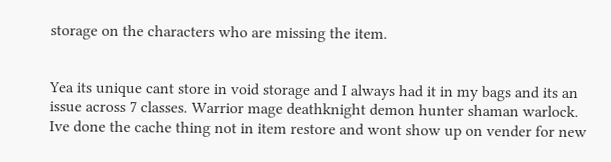storage on the characters who are missing the item.


Yea its unique cant store in void storage and I always had it in my bags and its an issue across 7 classes. Warrior mage deathknight demon hunter shaman warlock.
Ive done the cache thing not in item restore and wont show up on vender for new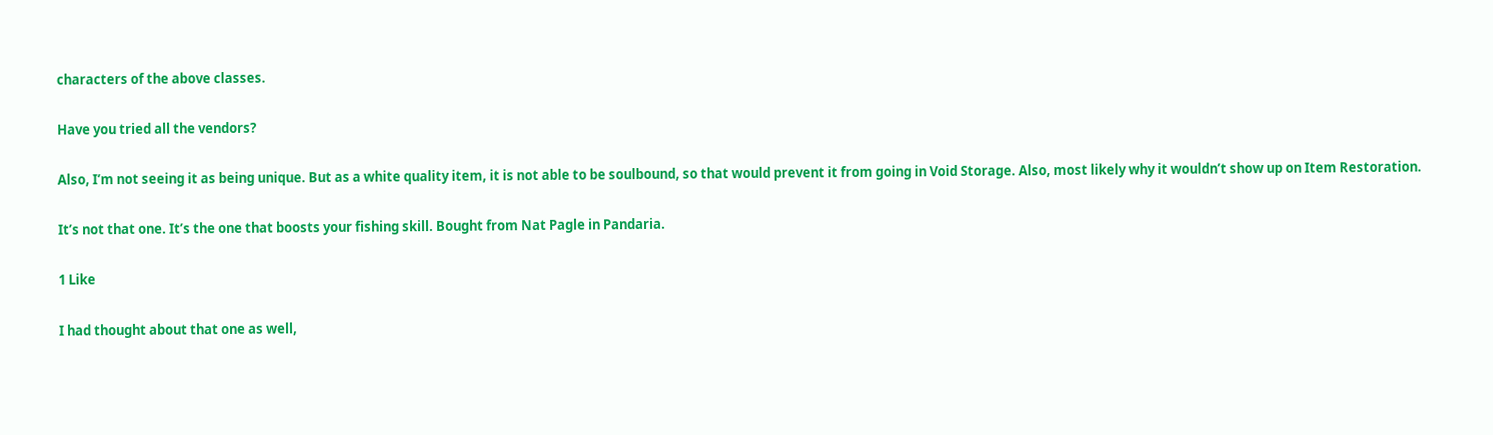characters of the above classes.

Have you tried all the vendors?

Also, I’m not seeing it as being unique. But as a white quality item, it is not able to be soulbound, so that would prevent it from going in Void Storage. Also, most likely why it wouldn’t show up on Item Restoration.

It’s not that one. It’s the one that boosts your fishing skill. Bought from Nat Pagle in Pandaria.

1 Like

I had thought about that one as well,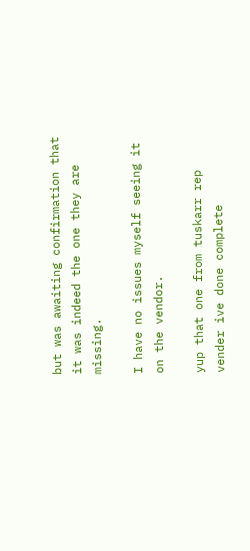but was awaiting confirmation that it was indeed the one they are missing.

I have no issues myself seeing it on the vendor.

yup that one from tuskarr rep vender ive done complete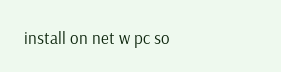install on net w pc so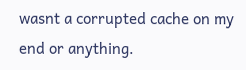wasnt a corrupted cache on my end or anything.